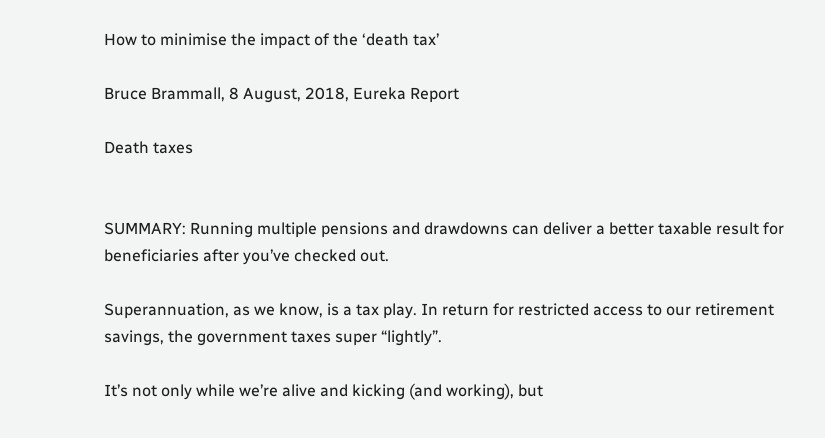How to minimise the impact of the ‘death tax’

Bruce Brammall, 8 August, 2018, Eureka Report

Death taxes


SUMMARY: Running multiple pensions and drawdowns can deliver a better taxable result for beneficiaries after you’ve checked out.

Superannuation, as we know, is a tax play. In return for restricted access to our retirement savings, the government taxes super “lightly”.

It’s not only while we’re alive and kicking (and working), but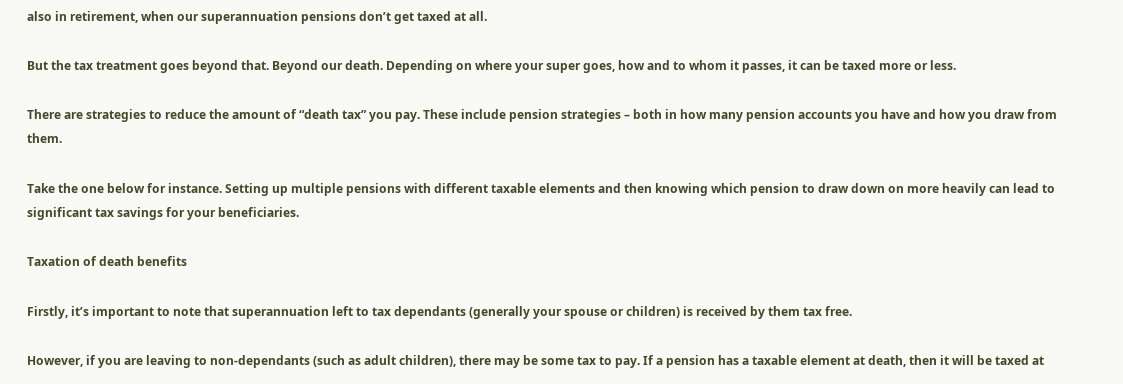also in retirement, when our superannuation pensions don’t get taxed at all.

But the tax treatment goes beyond that. Beyond our death. Depending on where your super goes, how and to whom it passes, it can be taxed more or less.

There are strategies to reduce the amount of “death tax” you pay. These include pension strategies – both in how many pension accounts you have and how you draw from them.

Take the one below for instance. Setting up multiple pensions with different taxable elements and then knowing which pension to draw down on more heavily can lead to significant tax savings for your beneficiaries.

Taxation of death benefits

Firstly, it’s important to note that superannuation left to tax dependants (generally your spouse or children) is received by them tax free.

However, if you are leaving to non-dependants (such as adult children), there may be some tax to pay. If a pension has a taxable element at death, then it will be taxed at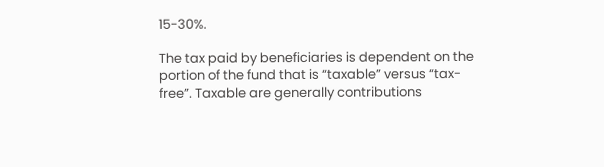15-30%.

The tax paid by beneficiaries is dependent on the portion of the fund that is “taxable” versus “tax-free”. Taxable are generally contributions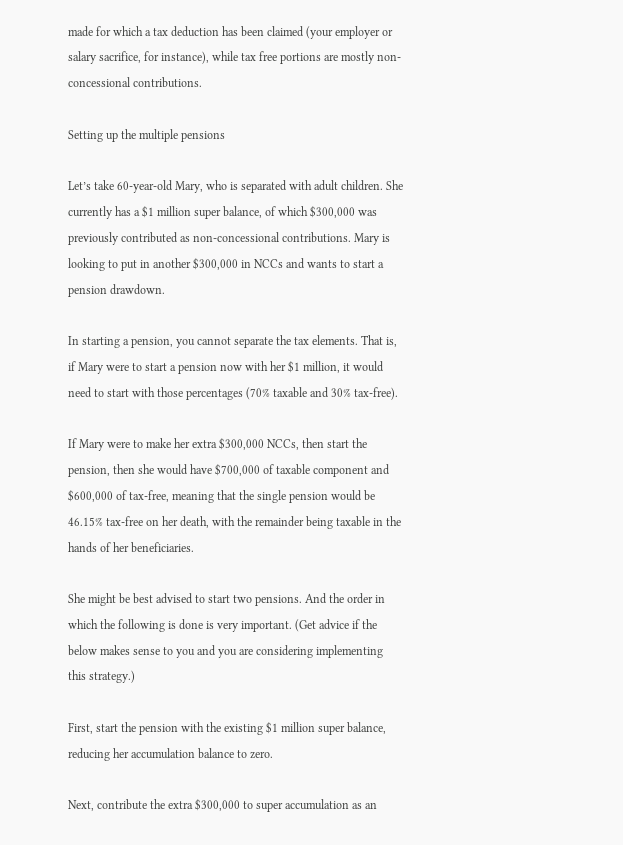made for which a tax deduction has been claimed (your employer or salary sacrifice, for instance), while tax free portions are mostly non-concessional contributions.

Setting up the multiple pensions

Let’s take 60-year-old Mary, who is separated with adult children. She currently has a $1 million super balance, of which $300,000 was previously contributed as non-concessional contributions. Mary is looking to put in another $300,000 in NCCs and wants to start a pension drawdown.

In starting a pension, you cannot separate the tax elements. That is, if Mary were to start a pension now with her $1 million, it would need to start with those percentages (70% taxable and 30% tax-free).

If Mary were to make her extra $300,000 NCCs, then start the pension, then she would have $700,000 of taxable component and $600,000 of tax-free, meaning that the single pension would be 46.15% tax-free on her death, with the remainder being taxable in the hands of her beneficiaries.

She might be best advised to start two pensions. And the order in which the following is done is very important. (Get advice if the below makes sense to you and you are considering implementing this strategy.)

First, start the pension with the existing $1 million super balance, reducing her accumulation balance to zero.

Next, contribute the extra $300,000 to super accumulation as an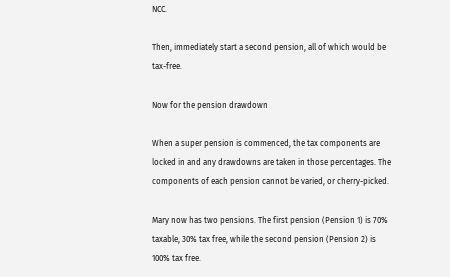NCC.

Then, immediately start a second pension, all of which would be tax-free.

Now for the pension drawdown

When a super pension is commenced, the tax components are locked in and any drawdowns are taken in those percentages. The components of each pension cannot be varied, or cherry-picked.

Mary now has two pensions. The first pension (Pension 1) is 70% taxable, 30% tax free, while the second pension (Pension 2) is 100% tax free.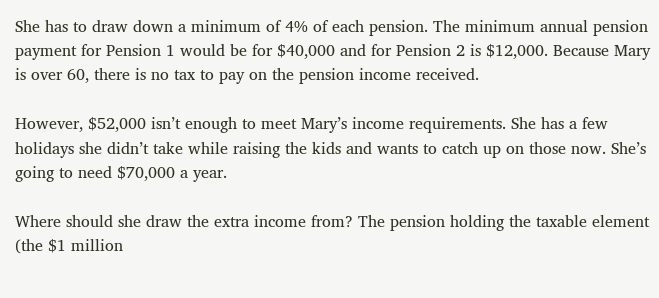She has to draw down a minimum of 4% of each pension. The minimum annual pension payment for Pension 1 would be for $40,000 and for Pension 2 is $12,000. Because Mary is over 60, there is no tax to pay on the pension income received.

However, $52,000 isn’t enough to meet Mary’s income requirements. She has a few holidays she didn’t take while raising the kids and wants to catch up on those now. She’s going to need $70,000 a year.

Where should she draw the extra income from? The pension holding the taxable element (the $1 million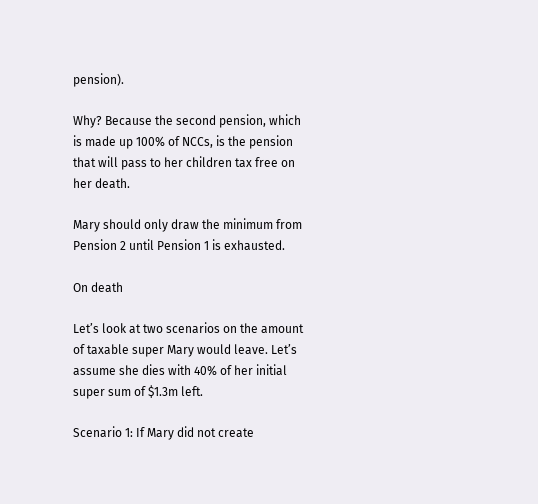pension).

Why? Because the second pension, which is made up 100% of NCCs, is the pension that will pass to her children tax free on her death.

Mary should only draw the minimum from Pension 2 until Pension 1 is exhausted.

On death

Let’s look at two scenarios on the amount of taxable super Mary would leave. Let’s assume she dies with 40% of her initial super sum of $1.3m left.

Scenario 1: If Mary did not create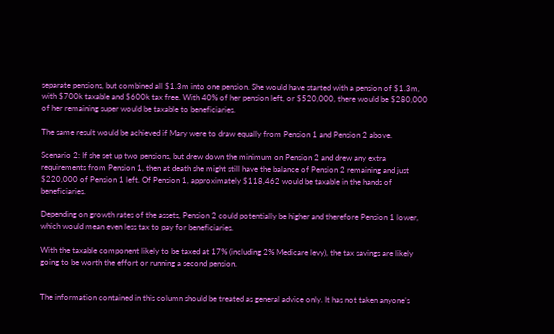separate pensions, but combined all $1.3m into one pension. She would have started with a pension of $1.3m, with $700k taxable and $600k tax free. With 40% of her pension left, or $520,000, there would be $280,000 of her remaining super would be taxable to beneficiaries.

The same result would be achieved if Mary were to draw equally from Pension 1 and Pension 2 above.

Scenario 2: If she set up two pensions, but drew down the minimum on Pension 2 and drew any extra requirements from Pension 1, then at death she might still have the balance of Pension 2 remaining and just $220,000 of Pension 1 left. Of Pension 1, approximately $118,462 would be taxable in the hands of beneficiaries.

Depending on growth rates of the assets, Pension 2 could potentially be higher and therefore Pension 1 lower, which would mean even less tax to pay for beneficiaries.

With the taxable component likely to be taxed at 17% (including 2% Medicare levy), the tax savings are likely going to be worth the effort or running a second pension.


The information contained in this column should be treated as general advice only. It has not taken anyone’s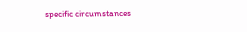specific circumstances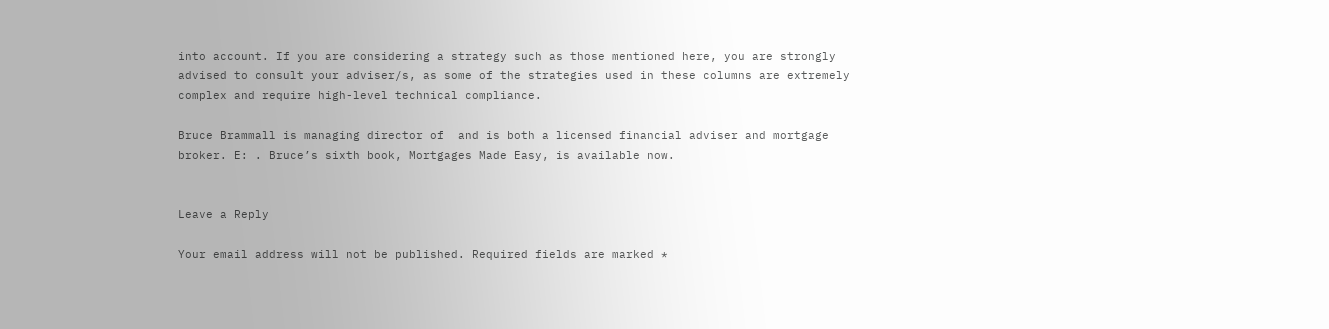into account. If you are considering a strategy such as those mentioned here, you are strongly advised to consult your adviser/s, as some of the strategies used in these columns are extremely complex and require high-level technical compliance.

Bruce Brammall is managing director of  and is both a licensed financial adviser and mortgage broker. E: . Bruce’s sixth book, Mortgages Made Easy, is available now.


Leave a Reply

Your email address will not be published. Required fields are marked *